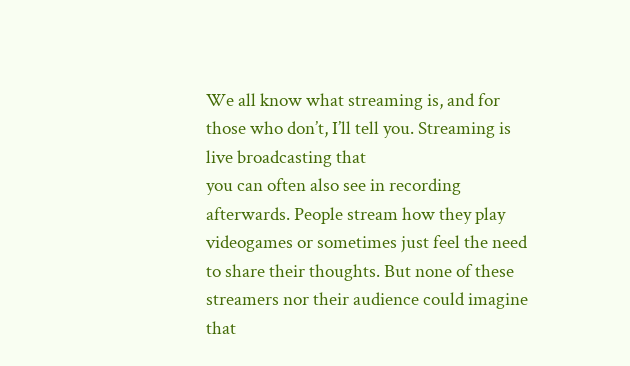We all know what streaming is, and for those who don’t, I’ll tell you. Streaming is live broadcasting that
you can often also see in recording afterwards. People stream how they play videogames or sometimes just feel the need to share their thoughts. But none of these streamers nor their audience could imagine that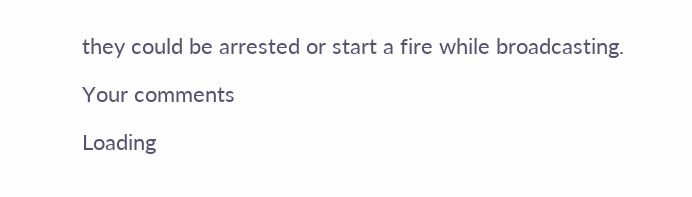they could be arrested or start a fire while broadcasting.

Your comments

Loading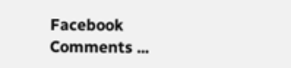Facebook Comments ...